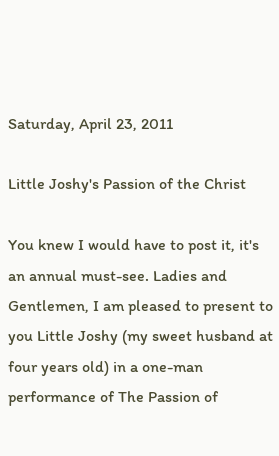Saturday, April 23, 2011

Little Joshy's Passion of the Christ

You knew I would have to post it, it's an annual must-see. Ladies and Gentlemen, I am pleased to present to you Little Joshy (my sweet husband at four years old) in a one-man performance of The Passion of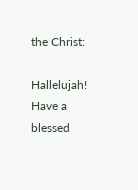the Christ:

Hallelujah! Have a blessed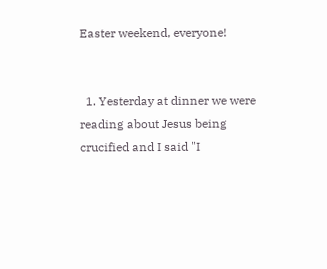Easter weekend, everyone!


  1. Yesterday at dinner we were reading about Jesus being crucified and I said "I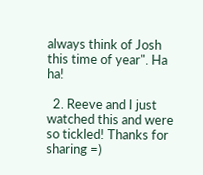always think of Josh this time of year". Ha ha!

  2. Reeve and I just watched this and were so tickled! Thanks for sharing =)